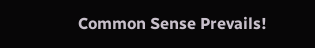Common Sense Prevails!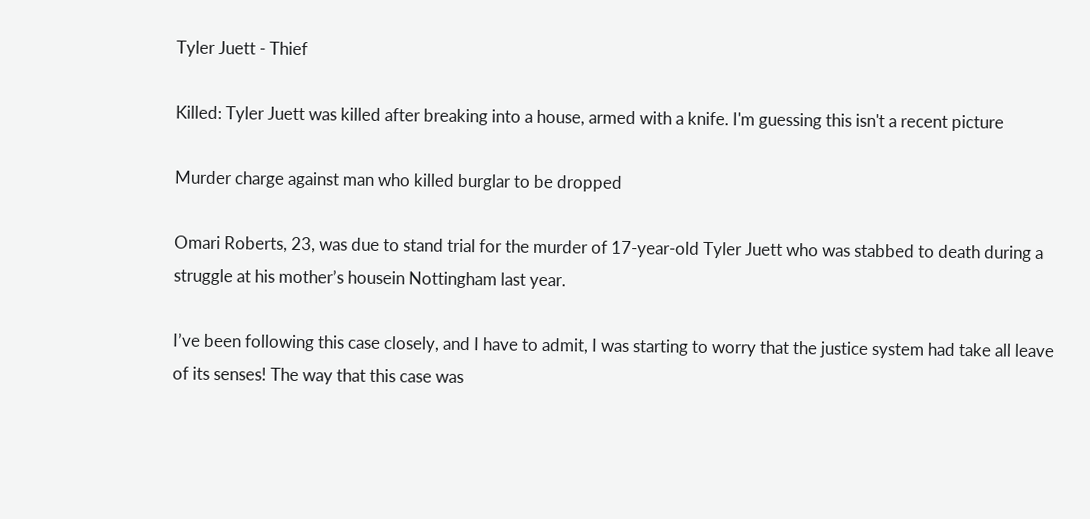Tyler Juett - Thief

Killed: Tyler Juett was killed after breaking into a house, armed with a knife. I'm guessing this isn't a recent picture

Murder charge against man who killed burglar to be dropped

Omari Roberts, 23, was due to stand trial for the murder of 17-year-old Tyler Juett who was stabbed to death during a struggle at his mother’s housein Nottingham last year.

I’ve been following this case closely, and I have to admit, I was starting to worry that the justice system had take all leave of its senses! The way that this case was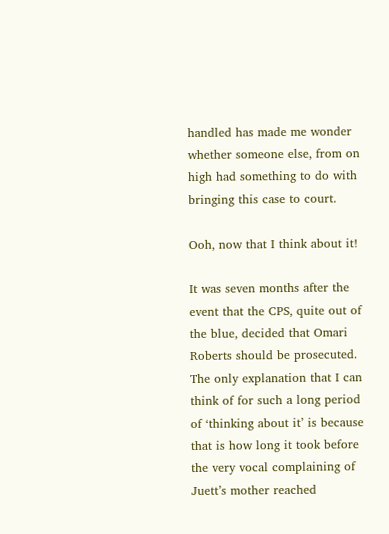handled has made me wonder whether someone else, from on high had something to do with bringing this case to court.

Ooh, now that I think about it!

It was seven months after the event that the CPS, quite out of the blue, decided that Omari Roberts should be prosecuted. The only explanation that I can think of for such a long period of ‘thinking about it’ is because that is how long it took before the very vocal complaining of Juett’s mother reached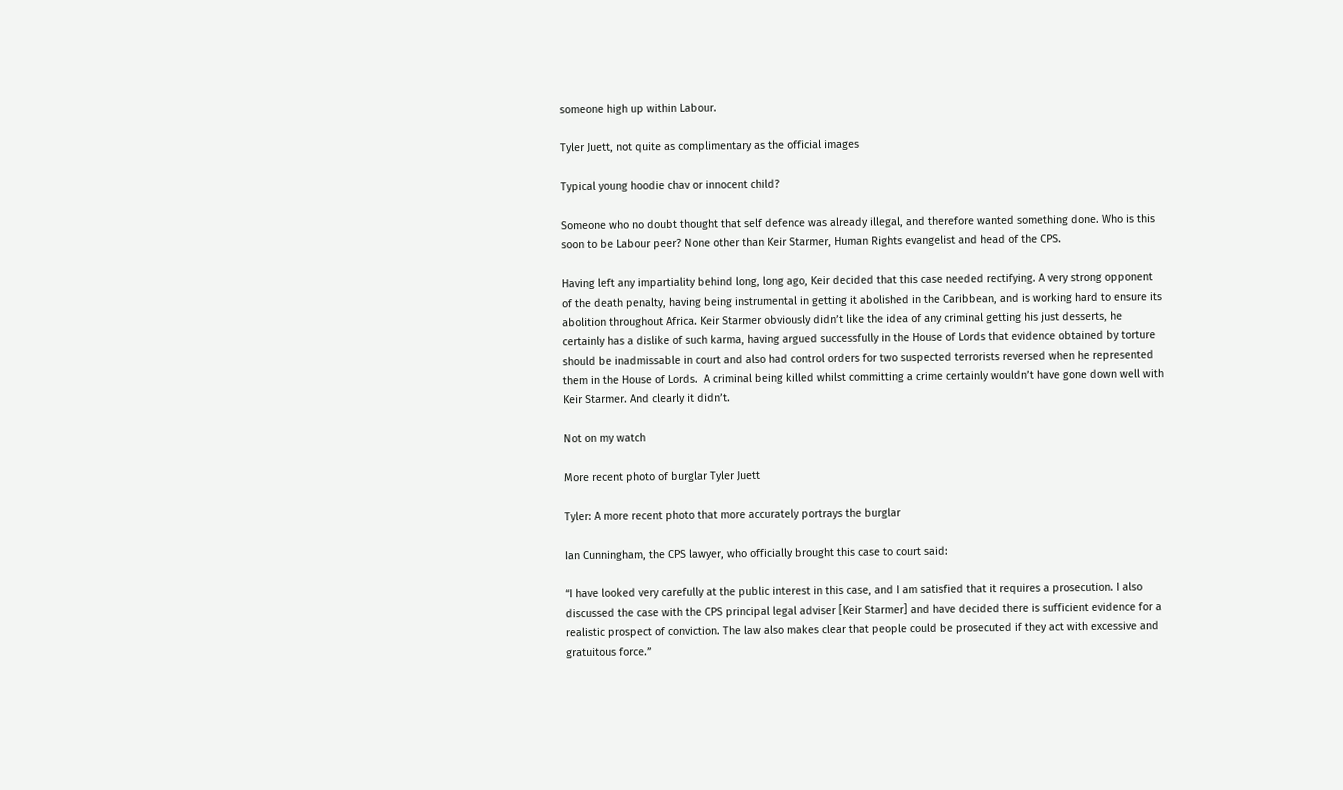someone high up within Labour.

Tyler Juett, not quite as complimentary as the official images

Typical young hoodie chav or innocent child?

Someone who no doubt thought that self defence was already illegal, and therefore wanted something done. Who is this soon to be Labour peer? None other than Keir Starmer, Human Rights evangelist and head of the CPS.

Having left any impartiality behind long, long ago, Keir decided that this case needed rectifying. A very strong opponent of the death penalty, having being instrumental in getting it abolished in the Caribbean, and is working hard to ensure its abolition throughout Africa. Keir Starmer obviously didn’t like the idea of any criminal getting his just desserts, he certainly has a dislike of such karma, having argued successfully in the House of Lords that evidence obtained by torture should be inadmissable in court and also had control orders for two suspected terrorists reversed when he represented them in the House of Lords.  A criminal being killed whilst committing a crime certainly wouldn’t have gone down well with Keir Starmer. And clearly it didn’t.

Not on my watch

More recent photo of burglar Tyler Juett

Tyler: A more recent photo that more accurately portrays the burglar

Ian Cunningham, the CPS lawyer, who officially brought this case to court said:

“I have looked very carefully at the public interest in this case, and I am satisfied that it requires a prosecution. I also discussed the case with the CPS principal legal adviser [Keir Starmer] and have decided there is sufficient evidence for a realistic prospect of conviction. The law also makes clear that people could be prosecuted if they act with excessive and gratuitous force.”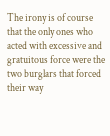The irony is of course that the only ones who acted with excessive and gratuitous force were the two burglars that forced their way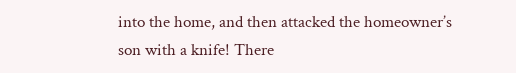into the home, and then attacked the homeowner’s son with a knife! There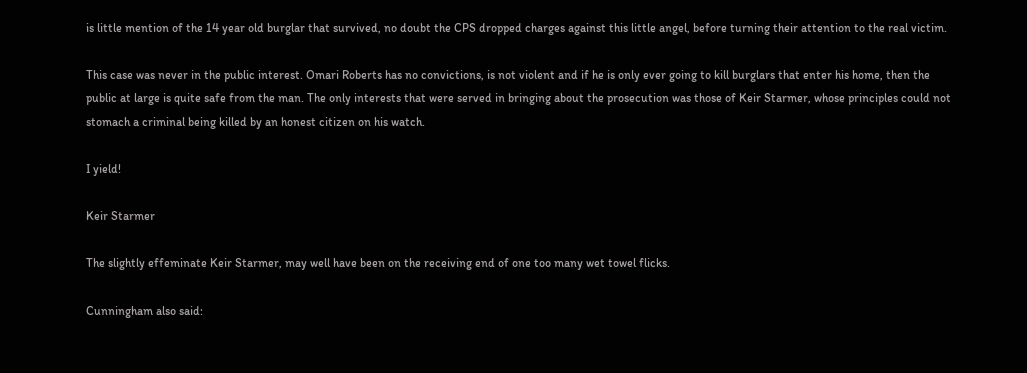is little mention of the 14 year old burglar that survived, no doubt the CPS dropped charges against this little angel, before turning their attention to the real victim.

This case was never in the public interest. Omari Roberts has no convictions, is not violent and if he is only ever going to kill burglars that enter his home, then the public at large is quite safe from the man. The only interests that were served in bringing about the prosecution was those of Keir Starmer, whose principles could not stomach a criminal being killed by an honest citizen on his watch.

I yield!

Keir Starmer

The slightly effeminate Keir Starmer, may well have been on the receiving end of one too many wet towel flicks.

Cunningham also said: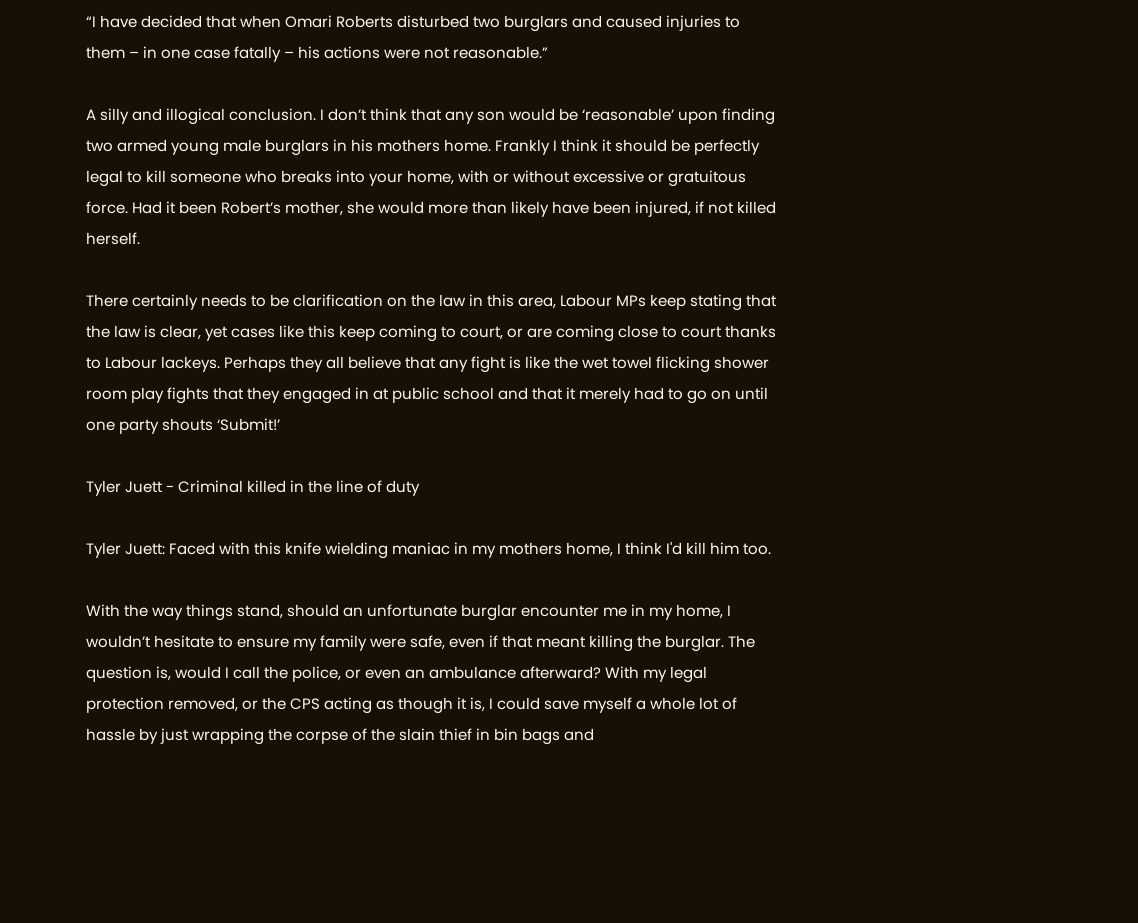“I have decided that when Omari Roberts disturbed two burglars and caused injuries to them – in one case fatally – his actions were not reasonable.”

A silly and illogical conclusion. I don’t think that any son would be ‘reasonable’ upon finding two armed young male burglars in his mothers home. Frankly I think it should be perfectly legal to kill someone who breaks into your home, with or without excessive or gratuitous force. Had it been Robert’s mother, she would more than likely have been injured, if not killed herself.

There certainly needs to be clarification on the law in this area, Labour MPs keep stating that the law is clear, yet cases like this keep coming to court, or are coming close to court thanks to Labour lackeys. Perhaps they all believe that any fight is like the wet towel flicking shower room play fights that they engaged in at public school and that it merely had to go on until one party shouts ‘Submit!’

Tyler Juett - Criminal killed in the line of duty

Tyler Juett: Faced with this knife wielding maniac in my mothers home, I think I'd kill him too.

With the way things stand, should an unfortunate burglar encounter me in my home, I wouldn’t hesitate to ensure my family were safe, even if that meant killing the burglar. The question is, would I call the police, or even an ambulance afterward? With my legal protection removed, or the CPS acting as though it is, I could save myself a whole lot of hassle by just wrapping the corpse of the slain thief in bin bags and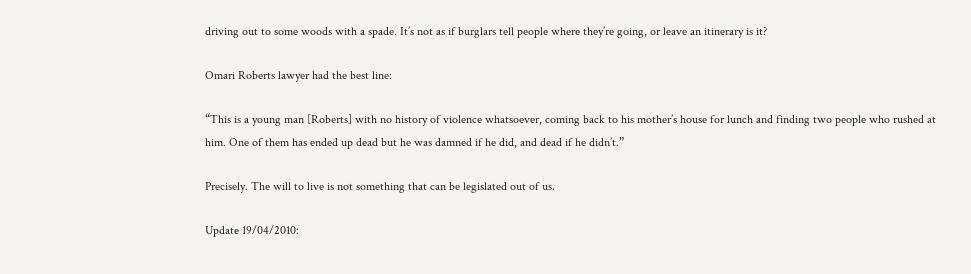driving out to some woods with a spade. It’s not as if burglars tell people where they’re going, or leave an itinerary is it?

Omari Roberts lawyer had the best line:

“This is a young man [Roberts] with no history of violence whatsoever, coming back to his mother’s house for lunch and finding two people who rushed at him. One of them has ended up dead but he was damned if he did, and dead if he didn’t.”

Precisely. The will to live is not something that can be legislated out of us.

Update 19/04/2010: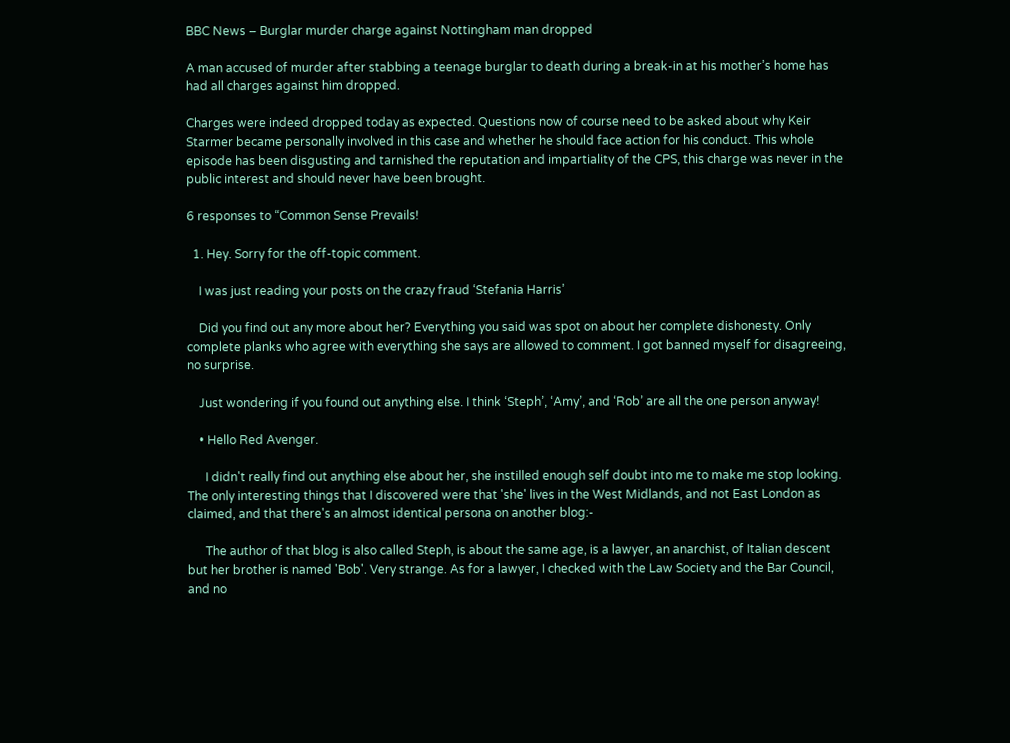BBC News – Burglar murder charge against Nottingham man dropped

A man accused of murder after stabbing a teenage burglar to death during a break-in at his mother’s home has had all charges against him dropped.

Charges were indeed dropped today as expected. Questions now of course need to be asked about why Keir Starmer became personally involved in this case and whether he should face action for his conduct. This whole episode has been disgusting and tarnished the reputation and impartiality of the CPS, this charge was never in the public interest and should never have been brought.

6 responses to “Common Sense Prevails!

  1. Hey. Sorry for the off-topic comment.

    I was just reading your posts on the crazy fraud ‘Stefania Harris’

    Did you find out any more about her? Everything you said was spot on about her complete dishonesty. Only complete planks who agree with everything she says are allowed to comment. I got banned myself for disagreeing, no surprise.

    Just wondering if you found out anything else. I think ‘Steph’, ‘Amy’, and ‘Rob’ are all the one person anyway!

    • Hello Red Avenger.

      I didn't really find out anything else about her, she instilled enough self doubt into me to make me stop looking.  The only interesting things that I discovered were that 'she' lives in the West Midlands, and not East London as claimed, and that there's an almost identical persona on another blog:-

      The author of that blog is also called Steph, is about the same age, is a lawyer, an anarchist, of Italian descent but her brother is named 'Bob'. Very strange. As for a lawyer, I checked with the Law Society and the Bar Council, and no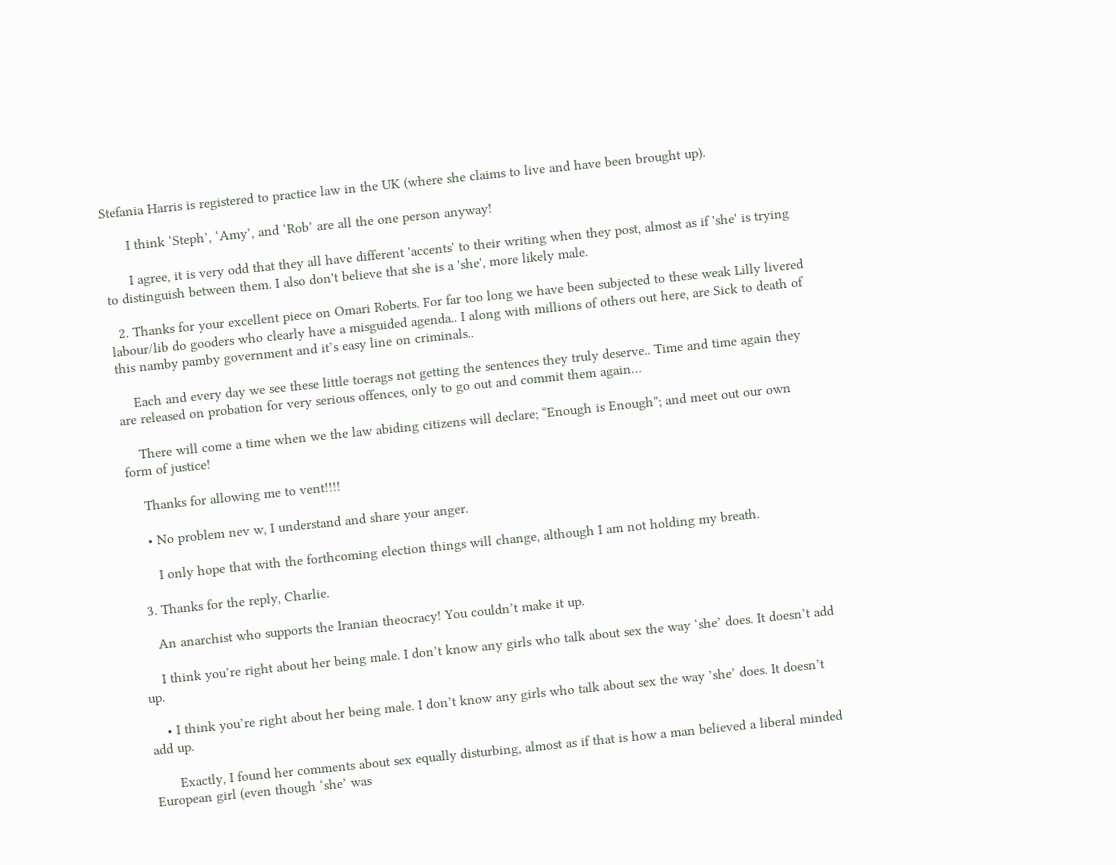Stefania Harris is registered to practice law in the UK (where she claims to live and have been brought up).

      I think ‘Steph’, ‘Amy’, and ‘Rob’ are all the one person anyway!

      I agree, it is very odd that they all have different 'accents' to their writing when they post, almost as if 'she' is trying to distinguish between them. I also don't believe that she is a 'she', more likely male.

  2. Thanks for your excellent piece on Omari Roberts. For far too long we have been subjected to these weak Lilly livered labour/lib do gooders who clearly have a misguided agenda.. I along with millions of others out here, are Sick to death of this namby pamby government and it’s easy line on criminals..

    Each and every day we see these little toerags not getting the sentences they truly deserve.. Time and time again they are released on probation for very serious offences, only to go out and commit them again…

    There will come a time when we the law abiding citizens will declare; “Enough is Enough”; and meet out our own form of justice!

    Thanks for allowing me to vent!!!!

    • No problem nev w, I understand and share your anger.

      I only hope that with the forthcoming election things will change, although I am not holding my breath.

  3. Thanks for the reply, Charlie.

    An anarchist who supports the Iranian theocracy! You couldn’t make it up.

    I think you’re right about her being male. I don’t know any girls who talk about sex the way ‘she’ does. It doesn’t add up.

    • I think you’re right about her being male. I don’t know any girls who talk about sex the way ’she’ does. It doesn’t add up.

      Exactly, I found her comments about sex equally disturbing, almost as if that is how a man believed a liberal minded European girl (even though ‘she’ was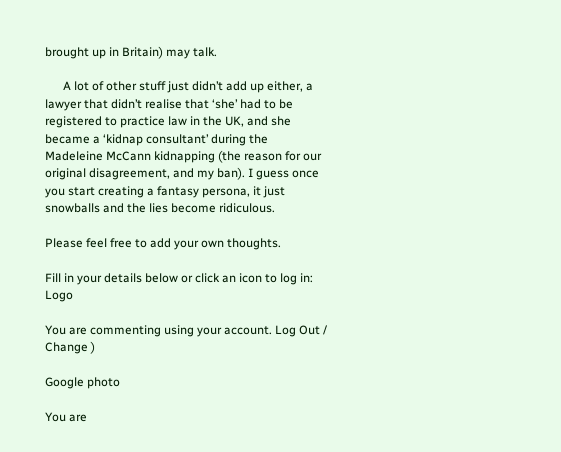brought up in Britain) may talk.

      A lot of other stuff just didn’t add up either, a lawyer that didn’t realise that ‘she’ had to be registered to practice law in the UK, and she became a ‘kidnap consultant’ during the Madeleine McCann kidnapping (the reason for our original disagreement, and my ban). I guess once you start creating a fantasy persona, it just snowballs and the lies become ridiculous.

Please feel free to add your own thoughts.

Fill in your details below or click an icon to log in: Logo

You are commenting using your account. Log Out /  Change )

Google photo

You are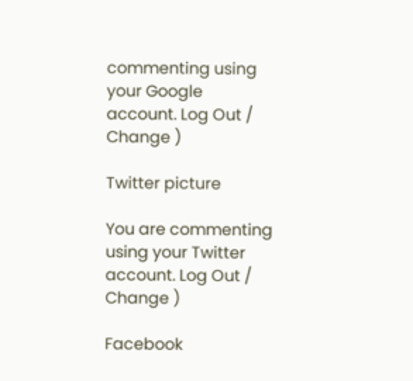commenting using your Google account. Log Out /  Change )

Twitter picture

You are commenting using your Twitter account. Log Out /  Change )

Facebook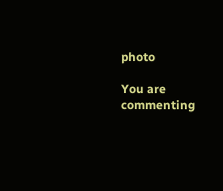photo

You are commenting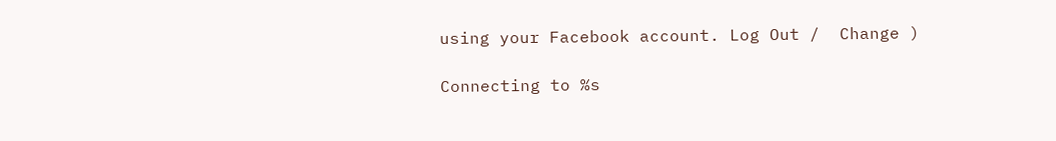using your Facebook account. Log Out /  Change )

Connecting to %s